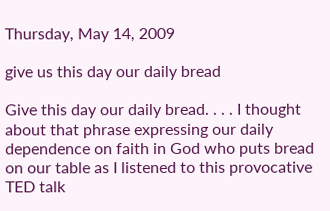Thursday, May 14, 2009

give us this day our daily bread

Give this day our daily bread. . . . I thought about that phrase expressing our daily dependence on faith in God who puts bread on our table as I listened to this provocative TED talk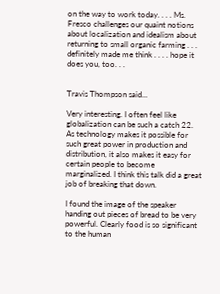on the way to work today. . . . Ms. Fresco challenges our quaint notions about localization and idealism about returning to small organic farming . . . definitely made me think . . . . hope it does you, too. . .


Travis Thompson said...

Very interesting. I often feel like globalization can be such a catch 22. As technology makes it possible for such great power in production and distribution, it also makes it easy for certain people to become marginalized. I think this talk did a great job of breaking that down.

I found the image of the speaker handing out pieces of bread to be very powerful. Clearly food is so significant to the human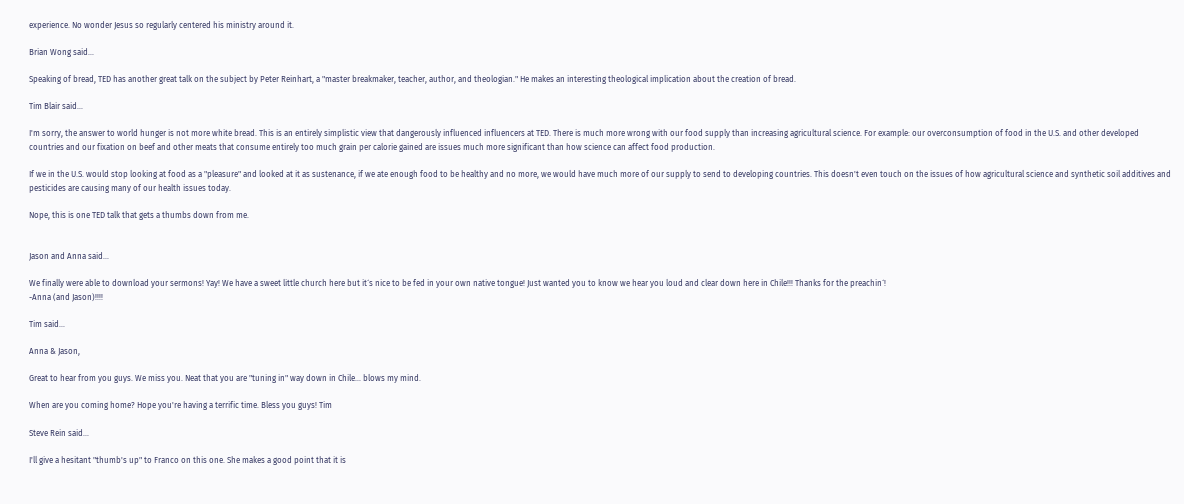experience. No wonder Jesus so regularly centered his ministry around it.

Brian Wong said...

Speaking of bread, TED has another great talk on the subject by Peter Reinhart, a "master breakmaker, teacher, author, and theologian." He makes an interesting theological implication about the creation of bread.

Tim Blair said...

I'm sorry, the answer to world hunger is not more white bread. This is an entirely simplistic view that dangerously influenced influencers at TED. There is much more wrong with our food supply than increasing agricultural science. For example: our overconsumption of food in the U.S. and other developed countries and our fixation on beef and other meats that consume entirely too much grain per calorie gained are issues much more significant than how science can affect food production.

If we in the U.S. would stop looking at food as a "pleasure" and looked at it as sustenance, if we ate enough food to be healthy and no more, we would have much more of our supply to send to developing countries. This doesn't even touch on the issues of how agricultural science and synthetic soil additives and pesticides are causing many of our health issues today.

Nope, this is one TED talk that gets a thumbs down from me.


Jason and Anna said...

We finally were able to download your sermons! Yay! We have a sweet little church here but it´s nice to be fed in your own native tongue! Just wanted you to know we hear you loud and clear down here in Chile!!! Thanks for the preachin´!
-Anna (and Jason)!!!!

Tim said...

Anna & Jason,

Great to hear from you guys. We miss you. Neat that you are "tuning in" way down in Chile... blows my mind.

When are you coming home? Hope you're having a terrific time. Bless you guys! Tim

Steve Rein said...

I'll give a hesitant "thumb's up" to Franco on this one. She makes a good point that it is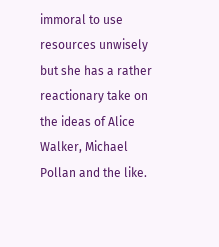immoral to use resources unwisely but she has a rather reactionary take on the ideas of Alice Walker, Michael Pollan and the like.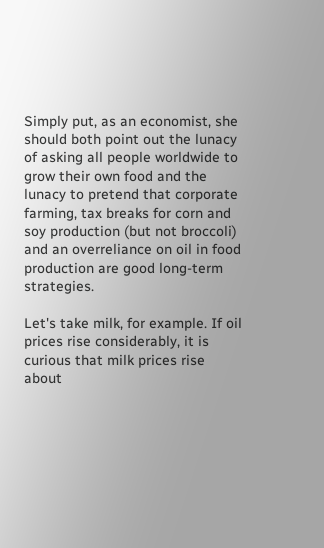Simply put, as an economist, she should both point out the lunacy of asking all people worldwide to grow their own food and the lunacy to pretend that corporate farming, tax breaks for corn and soy production (but not broccoli) and an overreliance on oil in food production are good long-term strategies.

Let's take milk, for example. If oil prices rise considerably, it is curious that milk prices rise about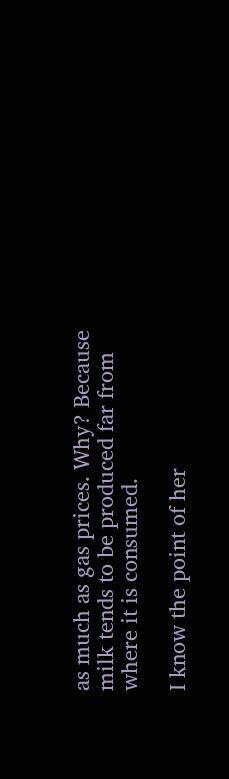as much as gas prices. Why? Because milk tends to be produced far from where it is consumed.

I know the point of her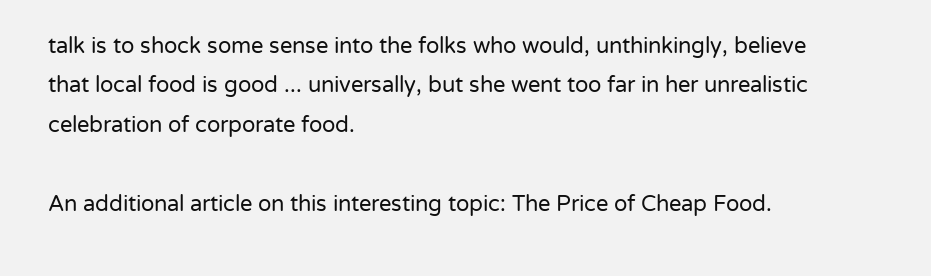talk is to shock some sense into the folks who would, unthinkingly, believe that local food is good ... universally, but she went too far in her unrealistic celebration of corporate food.

An additional article on this interesting topic: The Price of Cheap Food.